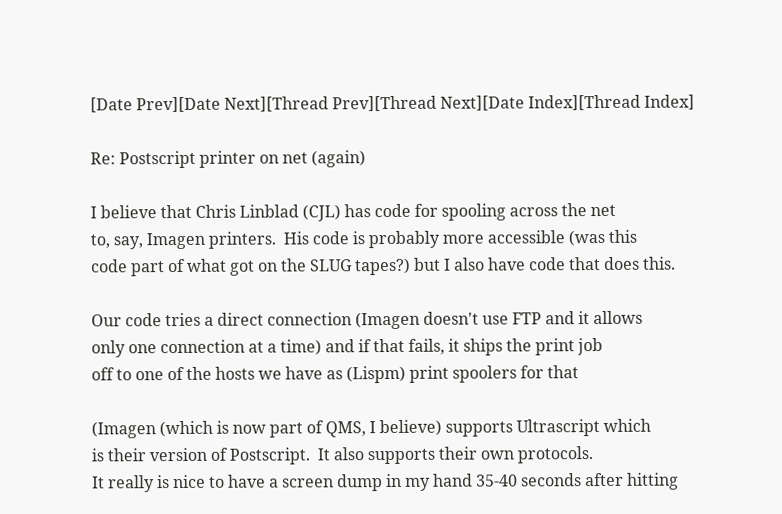[Date Prev][Date Next][Thread Prev][Thread Next][Date Index][Thread Index]

Re: Postscript printer on net (again)

I believe that Chris Linblad (CJL) has code for spooling across the net
to, say, Imagen printers.  His code is probably more accessible (was this
code part of what got on the SLUG tapes?) but I also have code that does this.

Our code tries a direct connection (Imagen doesn't use FTP and it allows
only one connection at a time) and if that fails, it ships the print job
off to one of the hosts we have as (Lispm) print spoolers for that

(Imagen (which is now part of QMS, I believe) supports Ultrascript which
is their version of Postscript.  It also supports their own protocols.
It really is nice to have a screen dump in my hand 35-40 seconds after hitting